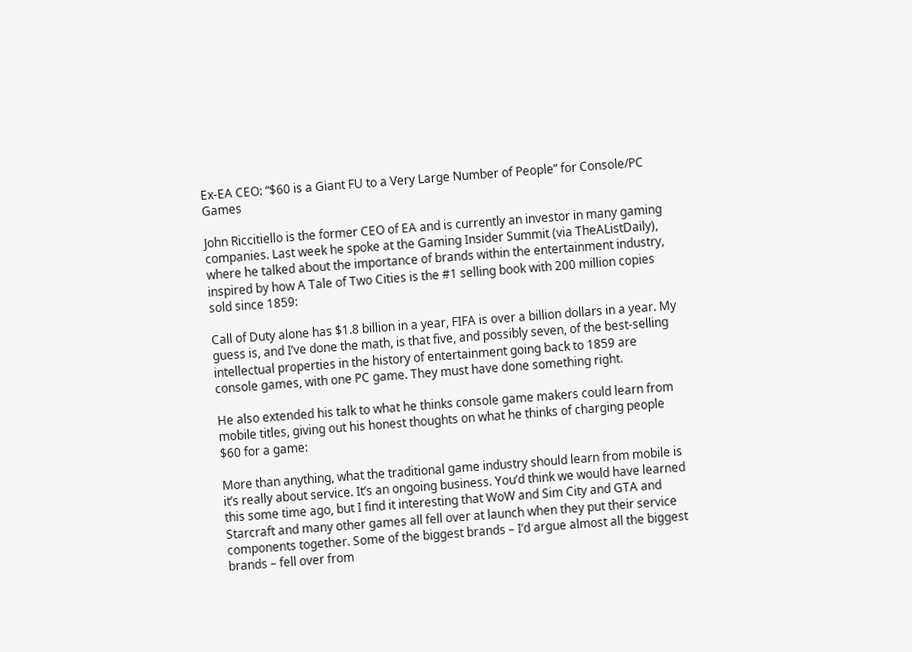Ex-EA CEO: “$60 is a Giant FU to a Very Large Number of People” for Console/PC Games

John Riccitiello is the former CEO of EA and is currently an investor in many gaming companies. Last week he spoke at the Gaming Insider Summit (via TheAListDaily), where he talked about the importance of brands within the entertainment industry, inspired by how A Tale of Two Cities is the #1 selling book with 200 million copies sold since 1859:

Call of Duty alone has $1.8 billion in a year, FIFA is over a billion dollars in a year. My guess is, and I’ve done the math, is that five, and possibly seven, of the best-selling intellectual properties in the history of entertainment going back to 1859 are console games, with one PC game. They must have done something right.

He also extended his talk to what he thinks console game makers could learn from mobile titles, giving out his honest thoughts on what he thinks of charging people $60 for a game:

More than anything, what the traditional game industry should learn from mobile is it’s really about service. It’s an ongoing business. You’d think we would have learned this some time ago, but I find it interesting that WoW and Sim City and GTA and Starcraft and many other games all fell over at launch when they put their service components together. Some of the biggest brands – I’d argue almost all the biggest brands – fell over from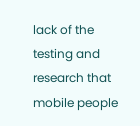lack of the testing and research that mobile people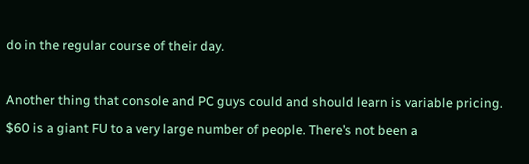do in the regular course of their day.

Another thing that console and PC guys could and should learn is variable pricing. $60 is a giant FU to a very large number of people. There’s not been a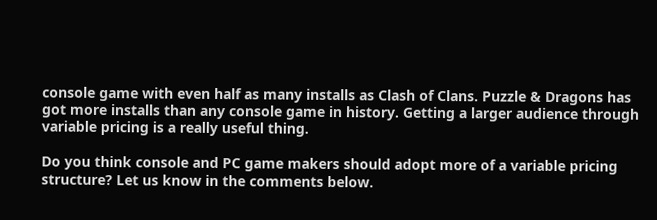console game with even half as many installs as Clash of Clans. Puzzle & Dragons has got more installs than any console game in history. Getting a larger audience through variable pricing is a really useful thing.

Do you think console and PC game makers should adopt more of a variable pricing structure? Let us know in the comments below.